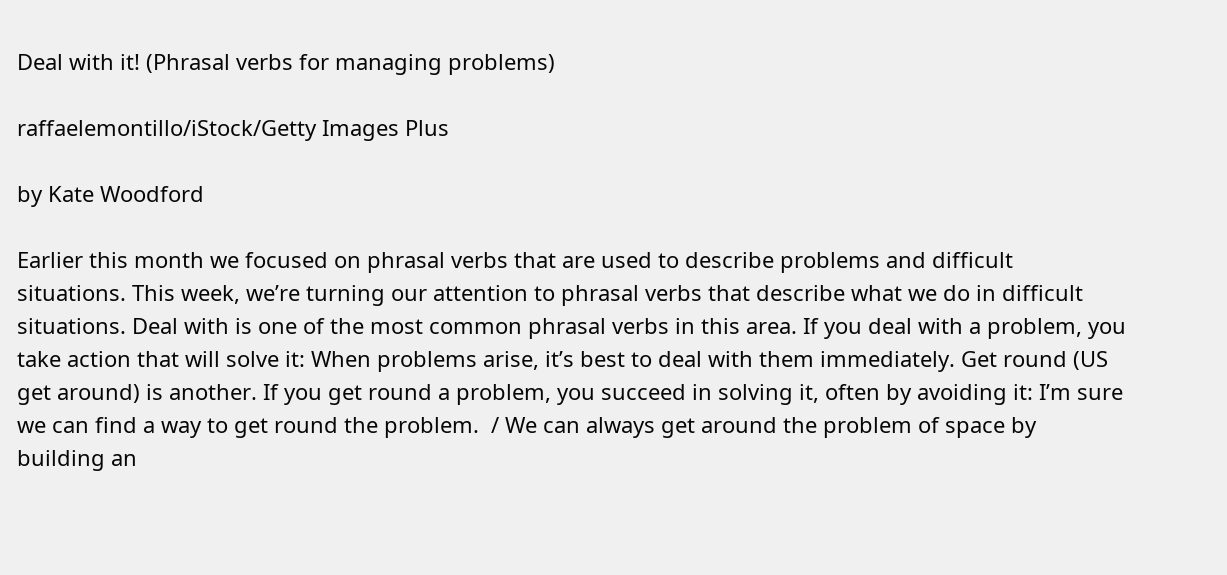Deal with it! (Phrasal verbs for managing problems)

raffaelemontillo/iStock/Getty Images Plus

by Kate Woodford

Earlier this month we focused on phrasal verbs that are used to describe problems and difficult situations. This week, we’re turning our attention to phrasal verbs that describe what we do in difficult situations. Deal with is one of the most common phrasal verbs in this area. If you deal with a problem, you take action that will solve it: When problems arise, it’s best to deal with them immediately. Get round (US get around) is another. If you get round a problem, you succeed in solving it, often by avoiding it: I’m sure we can find a way to get round the problem.  / We can always get around the problem of space by building an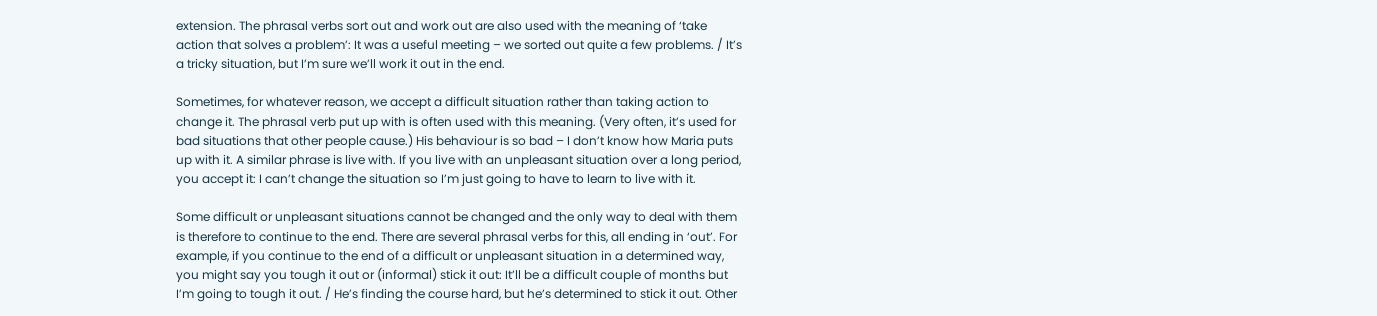extension. The phrasal verbs sort out and work out are also used with the meaning of ‘take action that solves a problem’: It was a useful meeting – we sorted out quite a few problems. / It’s a tricky situation, but I’m sure we’ll work it out in the end.

Sometimes, for whatever reason, we accept a difficult situation rather than taking action to change it. The phrasal verb put up with is often used with this meaning. (Very often, it’s used for bad situations that other people cause.) His behaviour is so bad – I don’t know how Maria puts up with it. A similar phrase is live with. If you live with an unpleasant situation over a long period, you accept it: I can’t change the situation so I’m just going to have to learn to live with it.

Some difficult or unpleasant situations cannot be changed and the only way to deal with them is therefore to continue to the end. There are several phrasal verbs for this, all ending in ‘out’. For example, if you continue to the end of a difficult or unpleasant situation in a determined way, you might say you tough it out or (informal) stick it out: It’ll be a difficult couple of months but I’m going to tough it out. / He’s finding the course hard, but he’s determined to stick it out. Other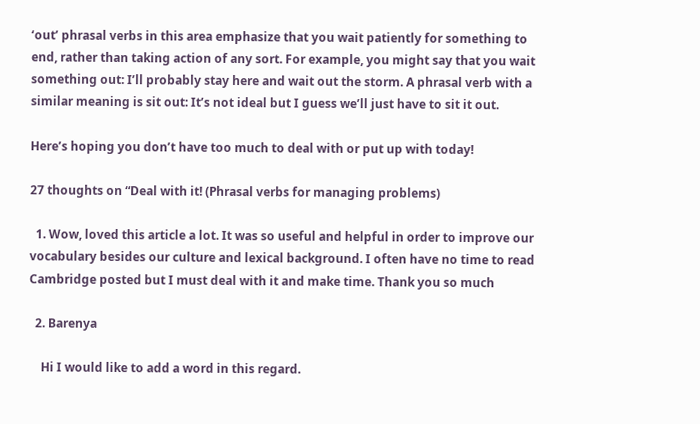‘out’ phrasal verbs in this area emphasize that you wait patiently for something to end, rather than taking action of any sort. For example, you might say that you wait something out: I’ll probably stay here and wait out the storm. A phrasal verb with a similar meaning is sit out: It’s not ideal but I guess we’ll just have to sit it out.

Here’s hoping you don’t have too much to deal with or put up with today!

27 thoughts on “Deal with it! (Phrasal verbs for managing problems)

  1. Wow, loved this article a lot. It was so useful and helpful in order to improve our vocabulary besides our culture and lexical background. I often have no time to read Cambridge posted but I must deal with it and make time. Thank you so much

  2. Barenya

    Hi I would like to add a word in this regard.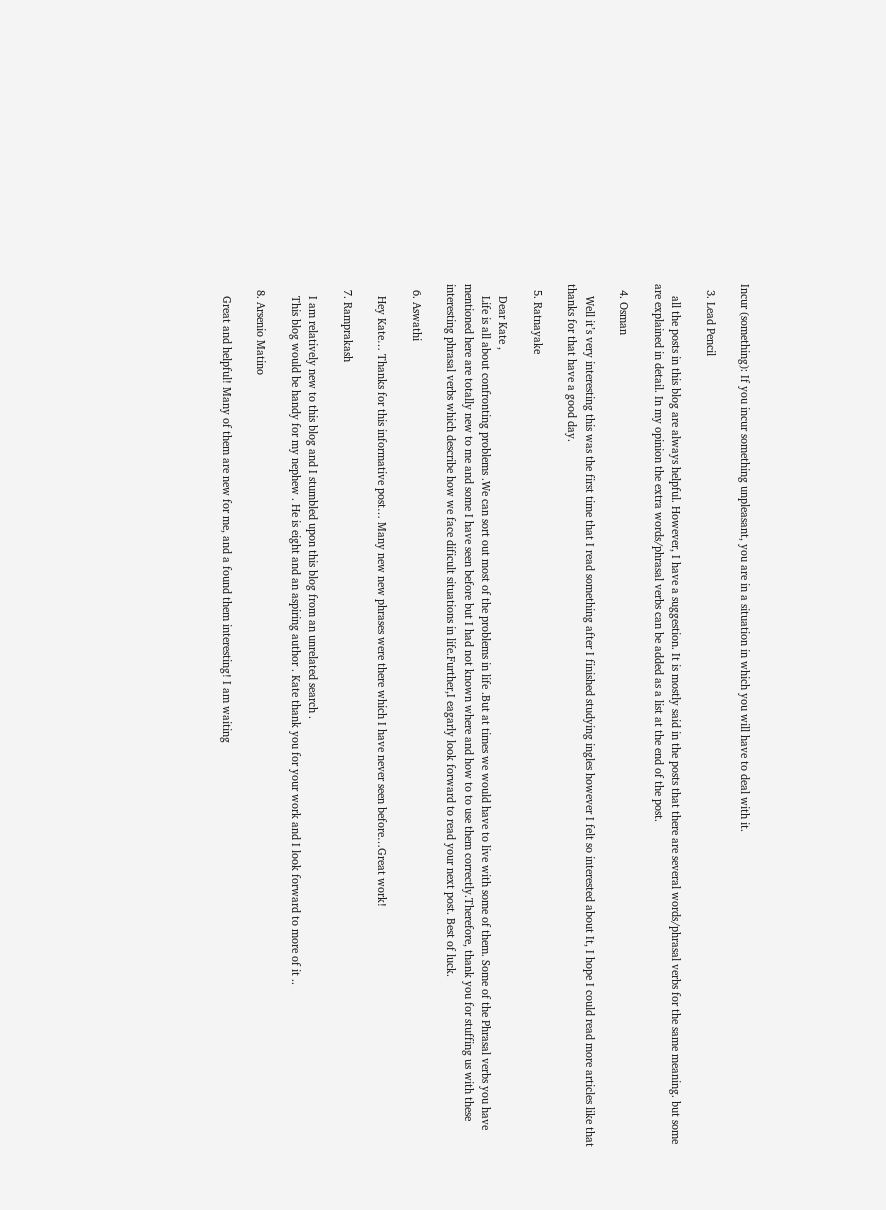Incur (something): If you incur something unpleasant, you are in a situation in which you will have to deal with it.

  3. Lead Pencil

    all the posts in this blog are always helpful. However, I have a suggestion. It is mostly said in the posts that there are several words/phrasal verbs for the same meaning. but some are explained in detail. In my opinion the extra words/phrasal verbs can be added as a list at the end of the post.

  4. Osman

    Well it’s very interesting this was the first time that I read something after I finished studying ingles however I felt so interested about It, I hope I could read more articles like that thanks for that have a good day.

  5. Ratnayake

    Dear Kate ,
    Life is all about confronting problems .We can sort out most of the problems in life .But at times we would have to live with some of them. Some of the Phrasal verbs you have mentioned here are totally new to me and some I have seen before but I had not known where and how to to use them correctly.Therefore, thank you for stuffing us with these interesting phrasal verbs which describe how we face dificult situations in life.Further,I eagarly look forward to read your next post. Best of luck.

  6. Aswathi

    Hey Kate… Thanks for this informative post… Many new new phrases were there which I have never seen before…Great work!

  7. Ramprakash

    I am relatively new to this blog and I stumbled upon this blog from an unrelated search .
    This blog would be handy for my nephew . He is eight and an aspiring author . Kate thank you for your work and I look forward to more of it ..

  8. Arsenio Matino

    Great and helpful! Many of them are new for me, and a found them interesting! I am waiting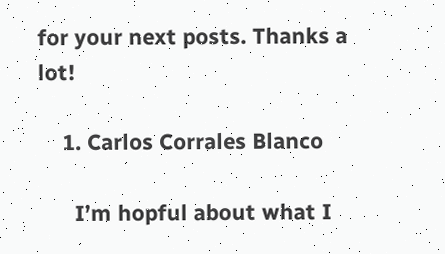for your next posts. Thanks a lot!

    1. Carlos Corrales Blanco

      I’m hopful about what I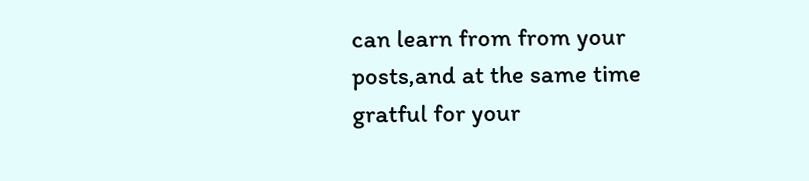can learn from from your posts,and at the same time gratful for your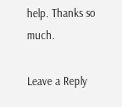help. Thanks so much.

Leave a Reply